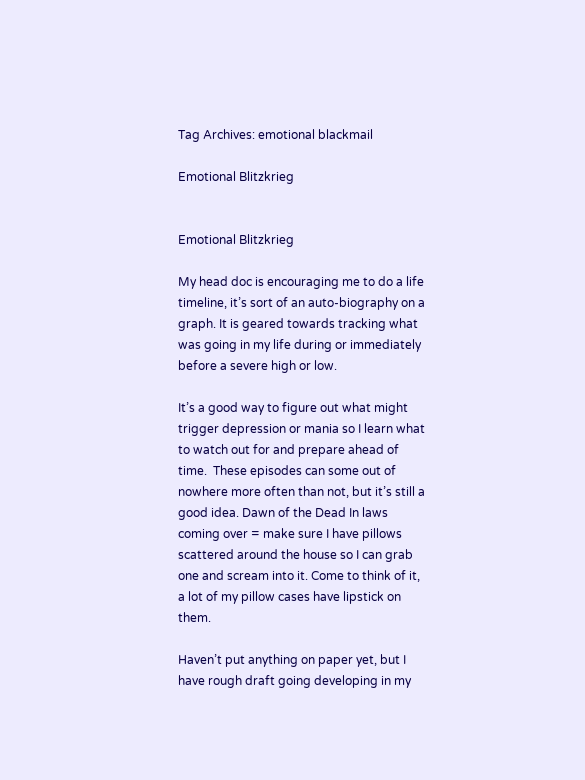Tag Archives: emotional blackmail

Emotional Blitzkrieg


Emotional Blitzkrieg

My head doc is encouraging me to do a life timeline, it’s sort of an auto-biography on a graph. It is geared towards tracking what was going in my life during or immediately before a severe high or low.

It’s a good way to figure out what might trigger depression or mania so I learn what to watch out for and prepare ahead of time.  These episodes can some out of nowhere more often than not, but it’s still a good idea. Dawn of the Dead In laws coming over = make sure I have pillows scattered around the house so I can grab one and scream into it. Come to think of it, a lot of my pillow cases have lipstick on them.

Haven’t put anything on paper yet, but I have rough draft going developing in my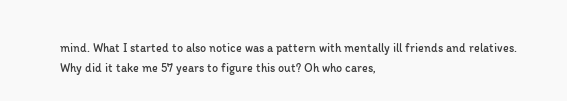mind. What I started to also notice was a pattern with mentally ill friends and relatives. Why did it take me 57 years to figure this out? Oh who cares,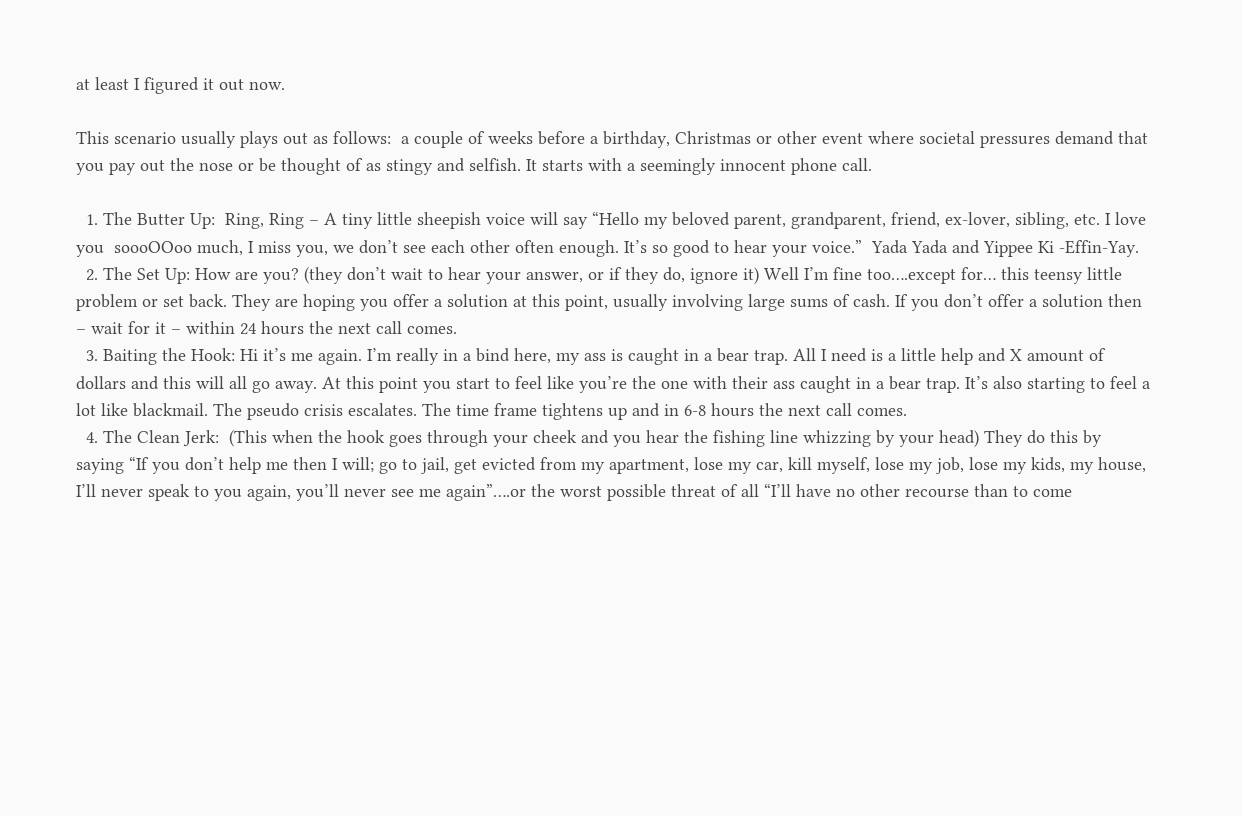at least I figured it out now.

This scenario usually plays out as follows:  a couple of weeks before a birthday, Christmas or other event where societal pressures demand that you pay out the nose or be thought of as stingy and selfish. It starts with a seemingly innocent phone call.

  1. The Butter Up:  Ring, Ring – A tiny little sheepish voice will say “Hello my beloved parent, grandparent, friend, ex-lover, sibling, etc. I love you  soooOOoo much, I miss you, we don’t see each other often enough. It’s so good to hear your voice.”  Yada Yada and Yippee Ki -Effin-Yay.
  2. The Set Up: How are you? (they don’t wait to hear your answer, or if they do, ignore it) Well I’m fine too….except for… this teensy little problem or set back. They are hoping you offer a solution at this point, usually involving large sums of cash. If you don’t offer a solution then – wait for it – within 24 hours the next call comes.
  3. Baiting the Hook: Hi it’s me again. I’m really in a bind here, my ass is caught in a bear trap. All I need is a little help and X amount of dollars and this will all go away. At this point you start to feel like you’re the one with their ass caught in a bear trap. It’s also starting to feel a lot like blackmail. The pseudo crisis escalates. The time frame tightens up and in 6-8 hours the next call comes.
  4. The Clean Jerk:  (This when the hook goes through your cheek and you hear the fishing line whizzing by your head) They do this by saying “If you don’t help me then I will; go to jail, get evicted from my apartment, lose my car, kill myself, lose my job, lose my kids, my house, I’ll never speak to you again, you’ll never see me again”….or the worst possible threat of all “I’ll have no other recourse than to come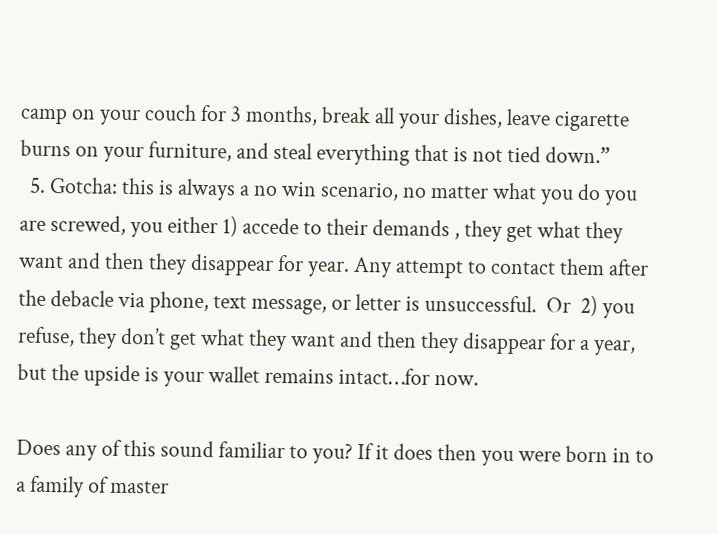camp on your couch for 3 months, break all your dishes, leave cigarette burns on your furniture, and steal everything that is not tied down.”
  5. Gotcha: this is always a no win scenario, no matter what you do you are screwed, you either 1) accede to their demands , they get what they want and then they disappear for year. Any attempt to contact them after the debacle via phone, text message, or letter is unsuccessful.  Or  2) you refuse, they don’t get what they want and then they disappear for a year, but the upside is your wallet remains intact…for now.

Does any of this sound familiar to you? If it does then you were born in to a family of master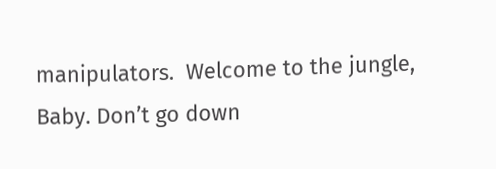manipulators.  Welcome to the jungle, Baby. Don’t go down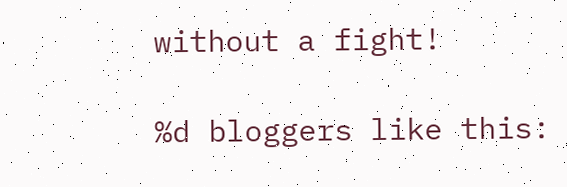without a fight!

%d bloggers like this: